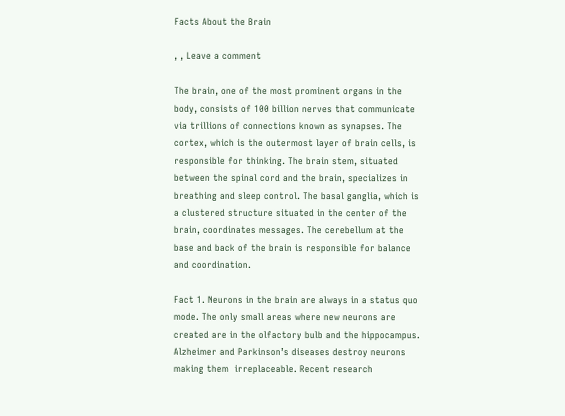Facts About the Brain

, , Leave a comment

The brain, one of the most prominent organs in the body, consists of 100 billion nerves that communicate via trillions of connections known as synapses. The cortex, which is the outermost layer of brain cells, is responsible for thinking. The brain stem, situated between the spinal cord and the brain, specializes in breathing and sleep control. The basal ganglia, which is a clustered structure situated in the center of the brain, coordinates messages. The cerebellum at the base and back of the brain is responsible for balance and coordination.

Fact 1. Neurons in the brain are always in a status quo mode. The only small areas where new neurons are created are in the olfactory bulb and the hippocampus. Alzheimer and Parkinson’s diseases destroy neurons making them  irreplaceable. Recent research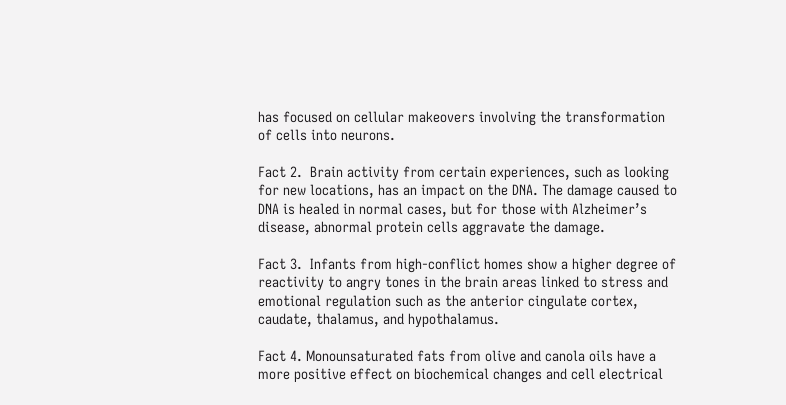has focused on cellular makeovers involving the transformation of cells into neurons.

Fact 2.  Brain activity from certain experiences, such as looking for new locations, has an impact on the DNA. The damage caused to DNA is healed in normal cases, but for those with Alzheimer’s disease, abnormal protein cells aggravate the damage.

Fact 3.  Infants from high-conflict homes show a higher degree of reactivity to angry tones in the brain areas linked to stress and emotional regulation such as the anterior cingulate cortex, caudate, thalamus, and hypothalamus.

Fact 4. Monounsaturated fats from olive and canola oils have a more positive effect on biochemical changes and cell electrical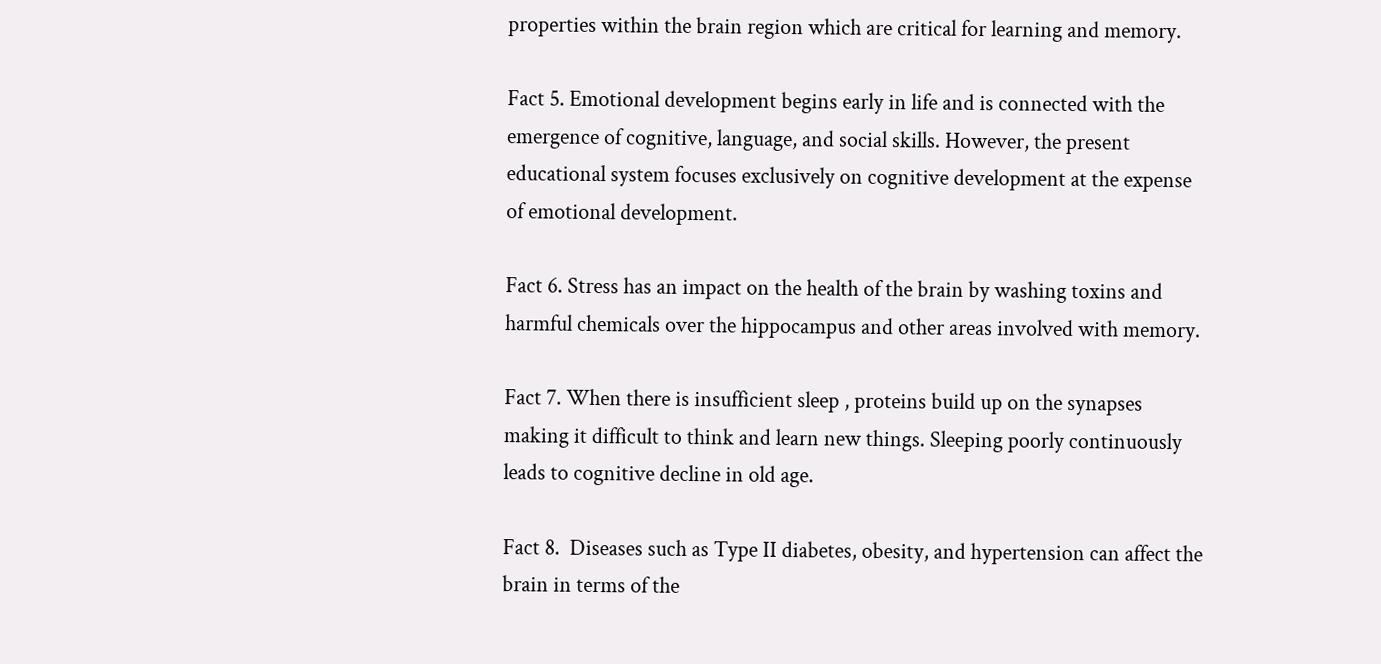properties within the brain region which are critical for learning and memory.

Fact 5. Emotional development begins early in life and is connected with the emergence of cognitive, language, and social skills. However, the present educational system focuses exclusively on cognitive development at the expense of emotional development.

Fact 6. Stress has an impact on the health of the brain by washing toxins and harmful chemicals over the hippocampus and other areas involved with memory.

Fact 7. When there is insufficient sleep , proteins build up on the synapses making it difficult to think and learn new things. Sleeping poorly continuously leads to cognitive decline in old age.

Fact 8.  Diseases such as Type II diabetes, obesity, and hypertension can affect the brain in terms of the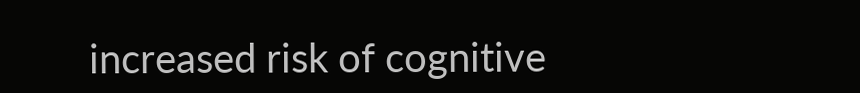increased risk of cognitive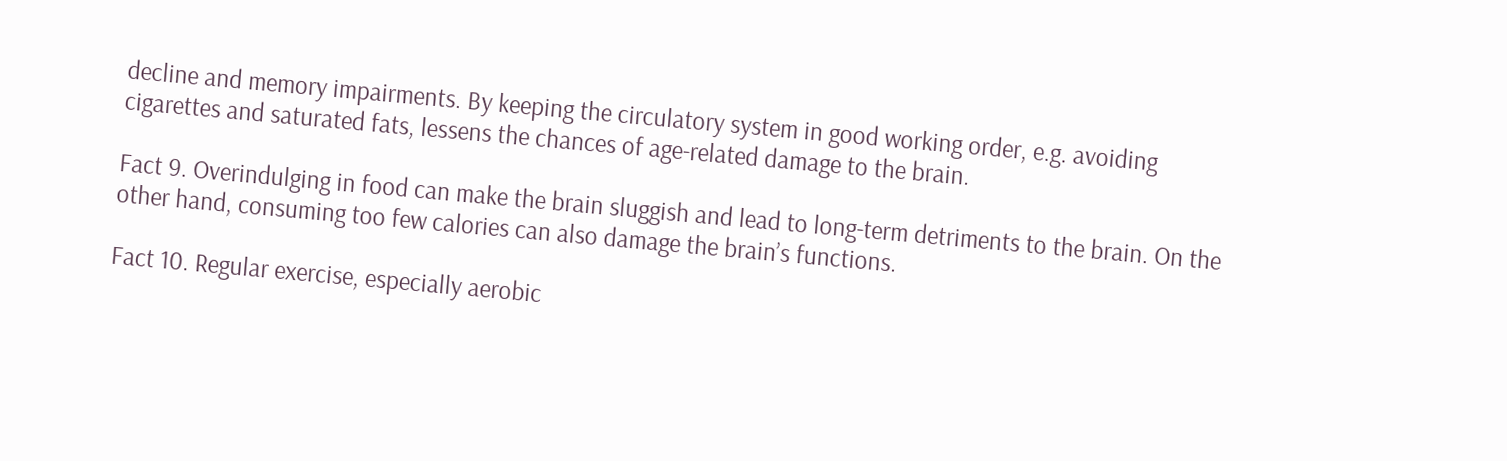decline and memory impairments. By keeping the circulatory system in good working order, e.g. avoiding cigarettes and saturated fats, lessens the chances of age-related damage to the brain.

Fact 9. Overindulging in food can make the brain sluggish and lead to long-term detriments to the brain. On the other hand, consuming too few calories can also damage the brain’s functions.

Fact 10. Regular exercise, especially aerobic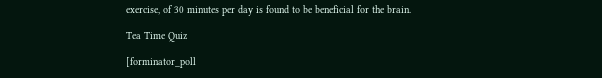exercise, of 30 minutes per day is found to be beneficial for the brain.

Tea Time Quiz

[forminator_poll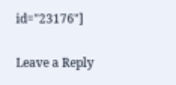id="23176"]

Leave a Reply